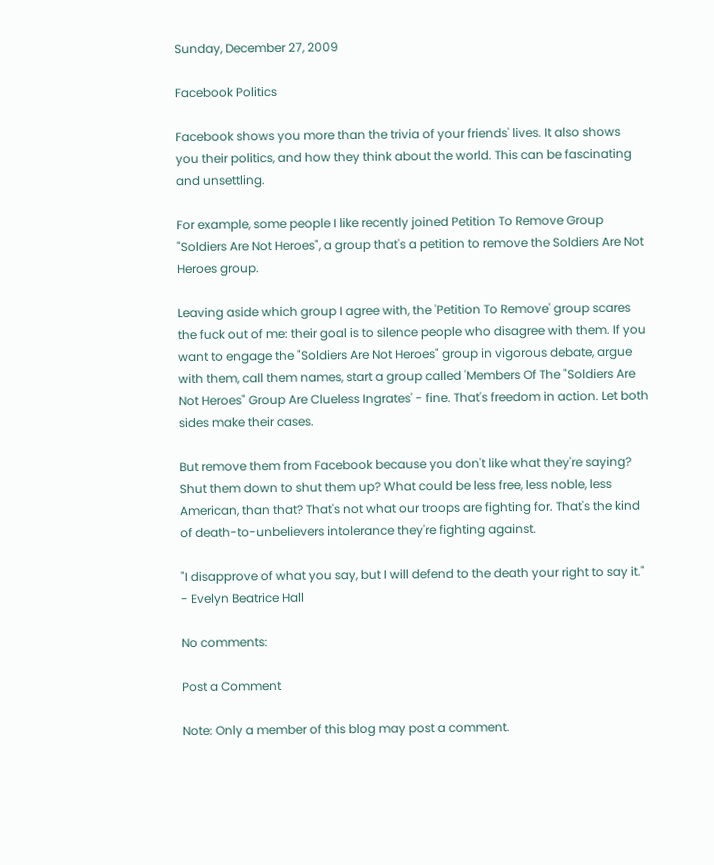Sunday, December 27, 2009

Facebook Politics

Facebook shows you more than the trivia of your friends' lives. It also shows you their politics, and how they think about the world. This can be fascinating and unsettling.

For example, some people I like recently joined Petition To Remove Group "Soldiers Are Not Heroes", a group that's a petition to remove the Soldiers Are Not Heroes group.

Leaving aside which group I agree with, the 'Petition To Remove' group scares the fuck out of me: their goal is to silence people who disagree with them. If you want to engage the "Soldiers Are Not Heroes" group in vigorous debate, argue with them, call them names, start a group called 'Members Of The "Soldiers Are Not Heroes" Group Are Clueless Ingrates' - fine. That's freedom in action. Let both sides make their cases.

But remove them from Facebook because you don't like what they're saying? Shut them down to shut them up? What could be less free, less noble, less American, than that? That's not what our troops are fighting for. That's the kind of death-to-unbelievers intolerance they're fighting against.

"I disapprove of what you say, but I will defend to the death your right to say it." - Evelyn Beatrice Hall

No comments:

Post a Comment

Note: Only a member of this blog may post a comment.